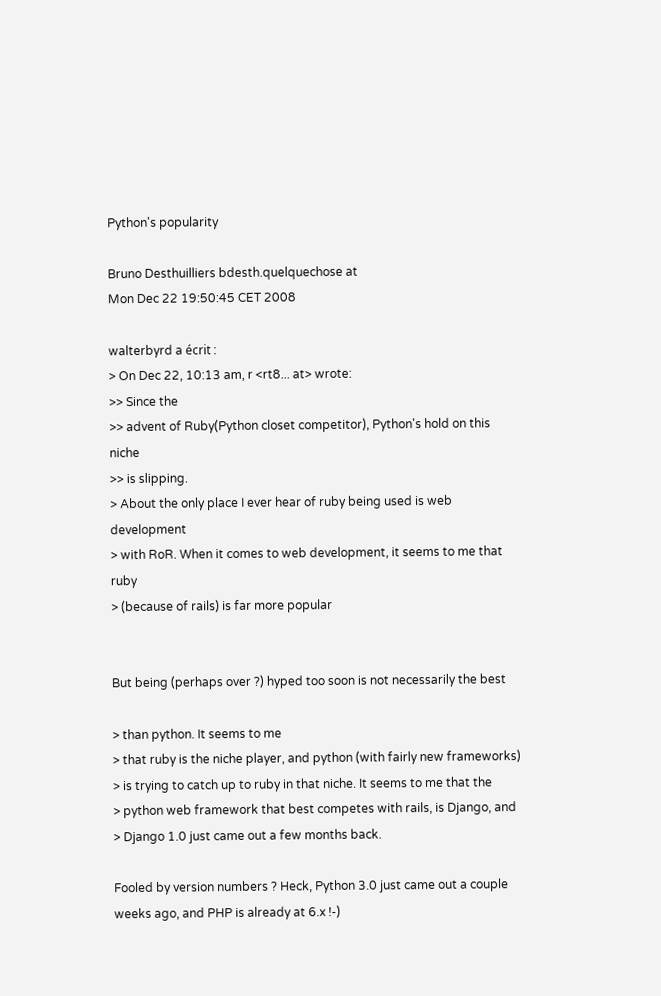Python's popularity

Bruno Desthuilliers bdesth.quelquechose at
Mon Dec 22 19:50:45 CET 2008

walterbyrd a écrit :
> On Dec 22, 10:13 am, r <rt8... at> wrote:
>> Since the
>> advent of Ruby(Python closet competitor), Python's hold on this niche
>> is slipping.
> About the only place I ever hear of ruby being used is web development
> with RoR. When it comes to web development, it seems to me that ruby
> (because of rails) is far more popular


But being (perhaps over ?) hyped too soon is not necessarily the best

> than python. It seems to me
> that ruby is the niche player, and python (with fairly new frameworks)
> is trying to catch up to ruby in that niche. It seems to me that the
> python web framework that best competes with rails, is Django, and
> Django 1.0 just came out a few months back.

Fooled by version numbers ? Heck, Python 3.0 just came out a couple
weeks ago, and PHP is already at 6.x !-)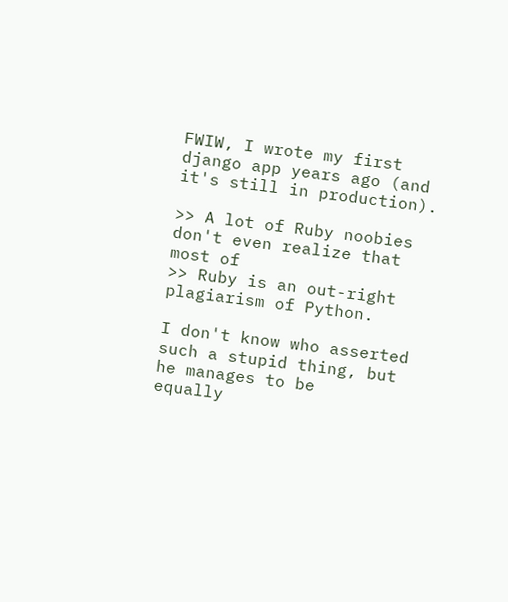FWIW, I wrote my first django app years ago (and it's still in production).

>> A lot of Ruby noobies don't even realize that most of
>> Ruby is an out-right plagiarism of Python.

I don't know who asserted such a stupid thing, but he manages to be
equally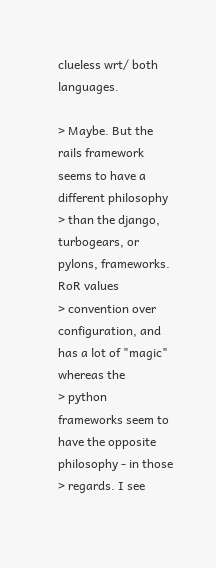clueless wrt/ both languages.

> Maybe. But the rails framework seems to have a different philosophy
> than the django, turbogears, or pylons, frameworks. RoR values
> convention over configuration, and has a lot of "magic" whereas the
> python frameworks seem to have the opposite philosophy - in those
> regards. I see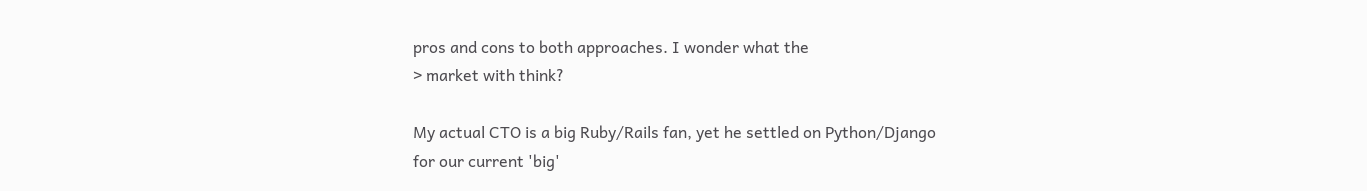pros and cons to both approaches. I wonder what the
> market with think?

My actual CTO is a big Ruby/Rails fan, yet he settled on Python/Django
for our current 'big'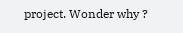project. Wonder why ?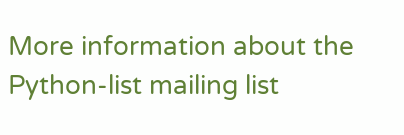More information about the Python-list mailing list